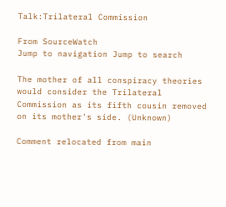Talk:Trilateral Commission

From SourceWatch
Jump to navigation Jump to search

The mother of all conspiracy theories would consider the Trilateral Commission as its fifth cousin removed on its mother's side. (Unknown)

Comment relocated from main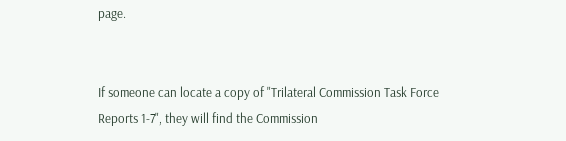page.


If someone can locate a copy of "Trilateral Commission Task Force Reports 1-7", they will find the Commission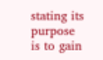stating its purpose is to gain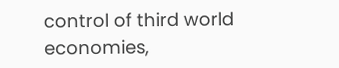control of third world economies,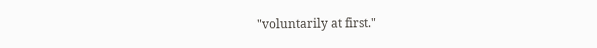"voluntarily at first."